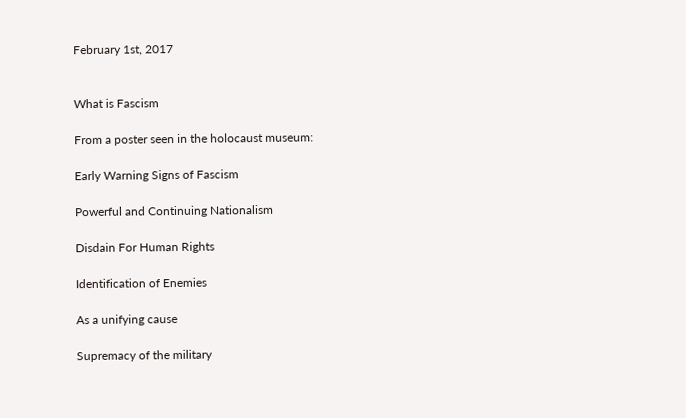February 1st, 2017


What is Fascism

From a poster seen in the holocaust museum:

Early Warning Signs of Fascism

Powerful and Continuing Nationalism

Disdain For Human Rights

Identification of Enemies

As a unifying cause

Supremacy of the military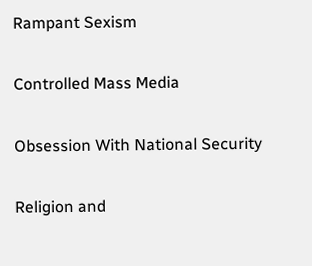Rampant Sexism

Controlled Mass Media

Obsession With National Security

Religion and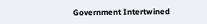Government Intertwined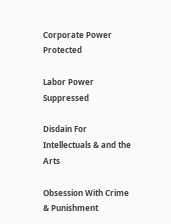Corporate Power Protected

Labor Power Suppressed

Disdain For Intellectuals & and the Arts

Obsession With Crime & Punishment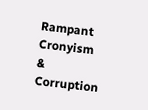Rampant Cronyism & Corruption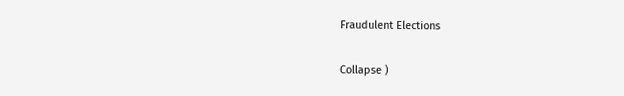Fraudulent Elections

Collapse )